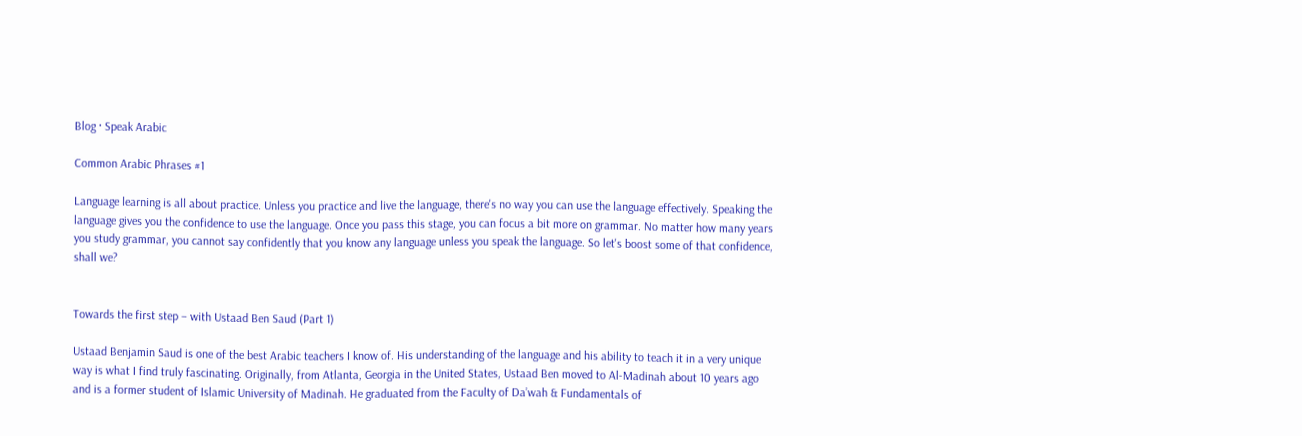Blog · Speak Arabic

Common Arabic Phrases #1

Language learning is all about practice. Unless you practice and live the language, there's no way you can use the language effectively. Speaking the language gives you the confidence to use the language. Once you pass this stage, you can focus a bit more on grammar. No matter how many years you study grammar, you cannot say confidently that you know any language unless you speak the language. So let's boost some of that confidence, shall we?


Towards the first step – with Ustaad Ben Saud (Part 1)

Ustaad Benjamin Saud is one of the best Arabic teachers I know of. His understanding of the language and his ability to teach it in a very unique way is what I find truly fascinating. Originally, from Atlanta, Georgia in the United States, Ustaad Ben moved to Al-Madinah about 10 years ago and is a former student of Islamic University of Madinah. He graduated from the Faculty of Da’wah & Fundamentals of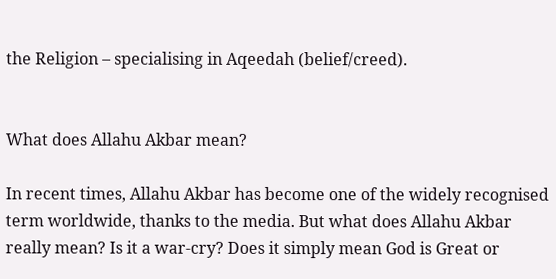the Religion – specialising in Aqeedah (belief/creed).


What does Allahu Akbar mean?

In recent times, Allahu Akbar has become one of the widely recognised term worldwide, thanks to the media. But what does Allahu Akbar really mean? Is it a war-cry? Does it simply mean God is Great or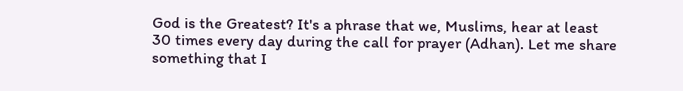God is the Greatest? It's a phrase that we, Muslims, hear at least 30 times every day during the call for prayer (Adhan). Let me share something that I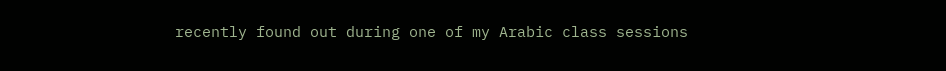recently found out during one of my Arabic class sessions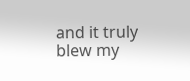and it truly blew my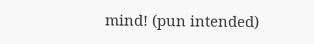mind! (pun intended)